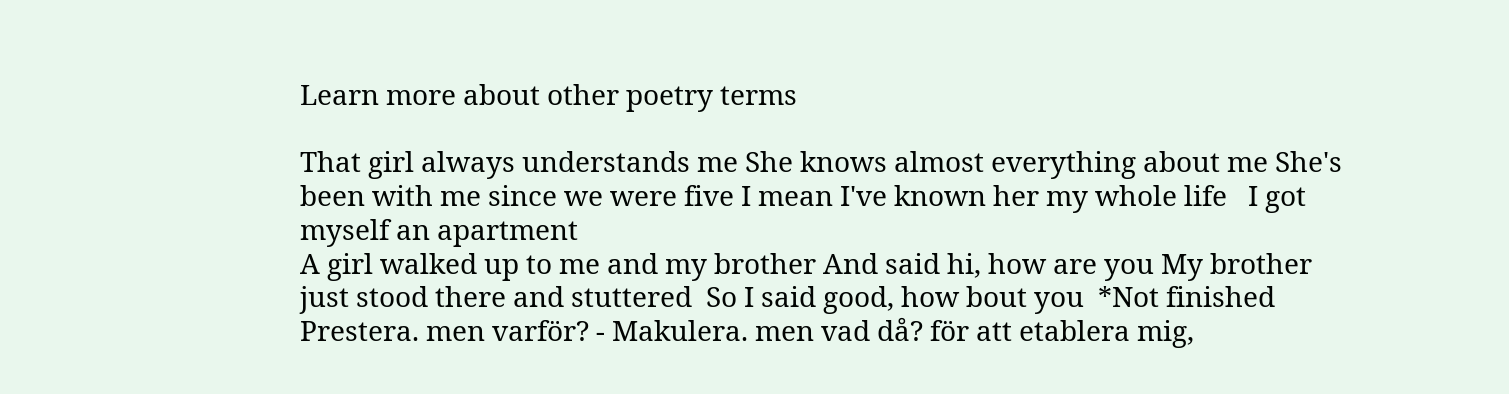Learn more about other poetry terms

That girl always understands me She knows almost everything about me She's been with me since we were five I mean I've known her my whole life   I got myself an apartment
A girl walked up to me and my brother And said hi, how are you My brother just stood there and stuttered  So I said good, how bout you  *Not finished
Prestera. men varför? - Makulera. men vad då? för att etablera mig,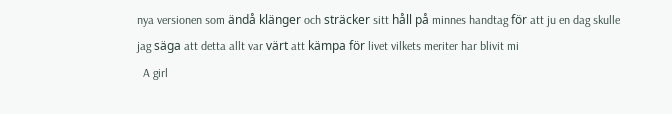nya versionen som ändå klänger och sträcker sitt håll på minnes handtag för att ju en dag skulle jag säga att detta allt var värt att kämpa för livet vilkets meriter har blivit mi
  A girl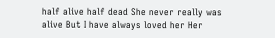half alive half dead She never really was alive But I have always loved her Her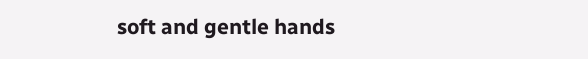soft and gentle hands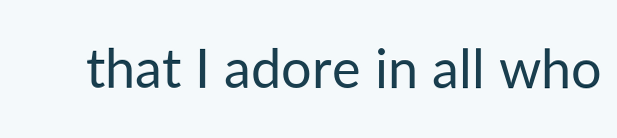that I adore in all who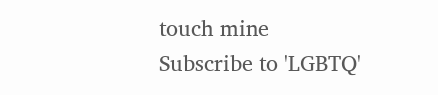touch mine
Subscribe to 'LGBTQ'